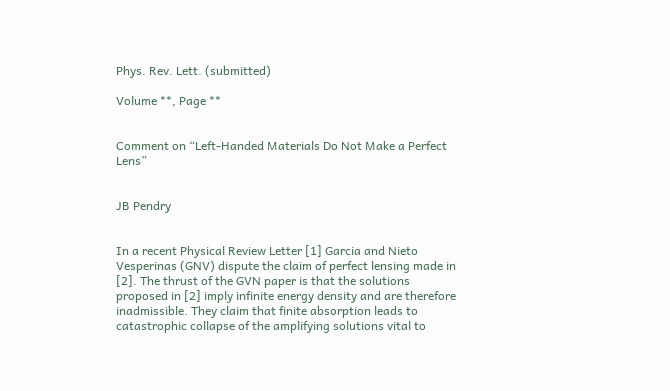Phys. Rev. Lett. (submitted)

Volume **, Page **


Comment on “Left-Handed Materials Do Not Make a Perfect Lens”


JB Pendry


In a recent Physical Review Letter [1] Garcia and Nieto Vesperinas (GNV) dispute the claim of perfect lensing made in [2]. The thrust of the GVN paper is that the solutions proposed in [2] imply infinite energy density and are therefore inadmissible. They claim that finite absorption leads to catastrophic collapse of the amplifying solutions vital to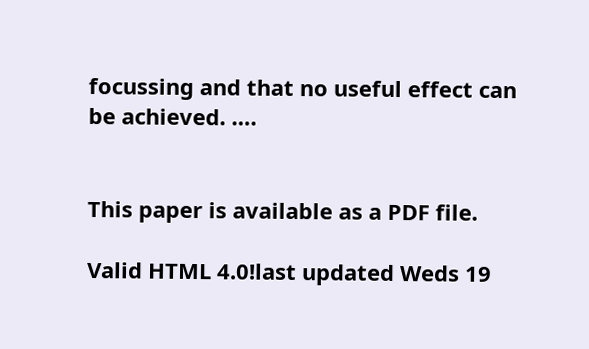focussing and that no useful effect can be achieved. ….


This paper is available as a PDF file.

Valid HTML 4.0!last updated Weds 19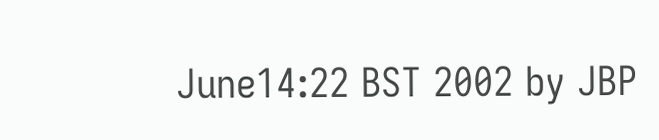June14:22 BST 2002 by JBP